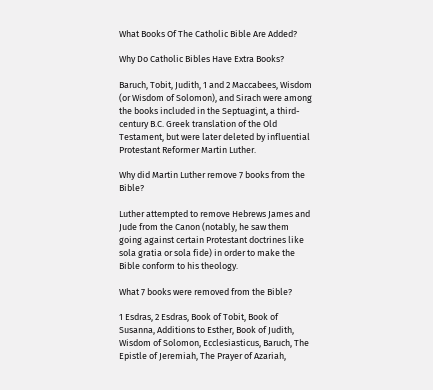What Books Of The Catholic Bible Are Added?

Why Do Catholic Bibles Have Extra Books?

Baruch, Tobit, Judith, 1 and 2 Maccabees, Wisdom (or Wisdom of Solomon), and Sirach were among the books included in the Septuagint, a third-century B.C. Greek translation of the Old Testament, but were later deleted by influential Protestant Reformer Martin Luther.

Why did Martin Luther remove 7 books from the Bible?

Luther attempted to remove Hebrews James and Jude from the Canon (notably, he saw them going against certain Protestant doctrines like sola gratia or sola fide) in order to make the Bible conform to his theology.

What 7 books were removed from the Bible?

1 Esdras, 2 Esdras, Book of Tobit, Book of Susanna, Additions to Esther, Book of Judith, Wisdom of Solomon, Ecclesiasticus, Baruch, The Epistle of Jeremiah, The Prayer of Azariah,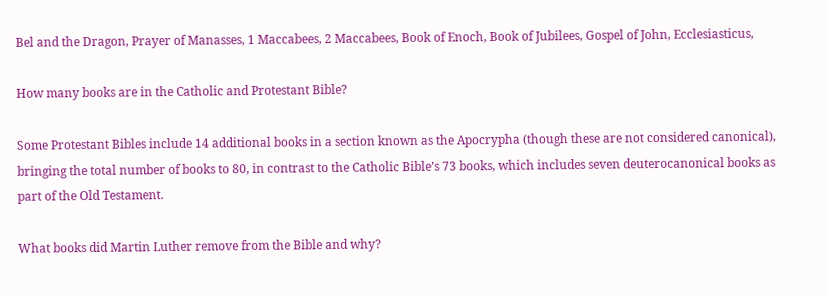Bel and the Dragon, Prayer of Manasses, 1 Maccabees, 2 Maccabees, Book of Enoch, Book of Jubilees, Gospel of John, Ecclesiasticus,

How many books are in the Catholic and Protestant Bible?

Some Protestant Bibles include 14 additional books in a section known as the Apocrypha (though these are not considered canonical), bringing the total number of books to 80, in contrast to the Catholic Bible’s 73 books, which includes seven deuterocanonical books as part of the Old Testament.

What books did Martin Luther remove from the Bible and why?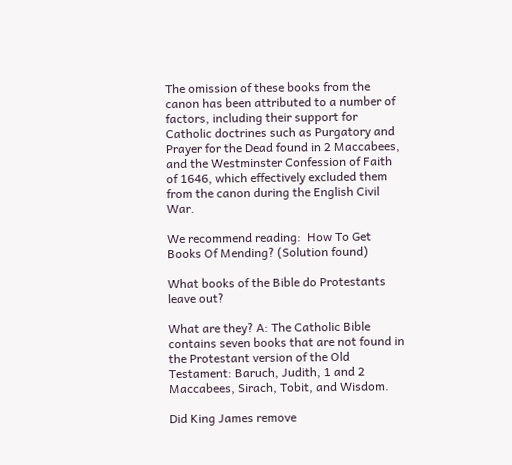The omission of these books from the canon has been attributed to a number of factors, including their support for Catholic doctrines such as Purgatory and Prayer for the Dead found in 2 Maccabees, and the Westminster Confession of Faith of 1646, which effectively excluded them from the canon during the English Civil War.

We recommend reading:  How To Get Books Of Mending? (Solution found)

What books of the Bible do Protestants leave out?

What are they? A: The Catholic Bible contains seven books that are not found in the Protestant version of the Old Testament: Baruch, Judith, 1 and 2 Maccabees, Sirach, Tobit, and Wisdom.

Did King James remove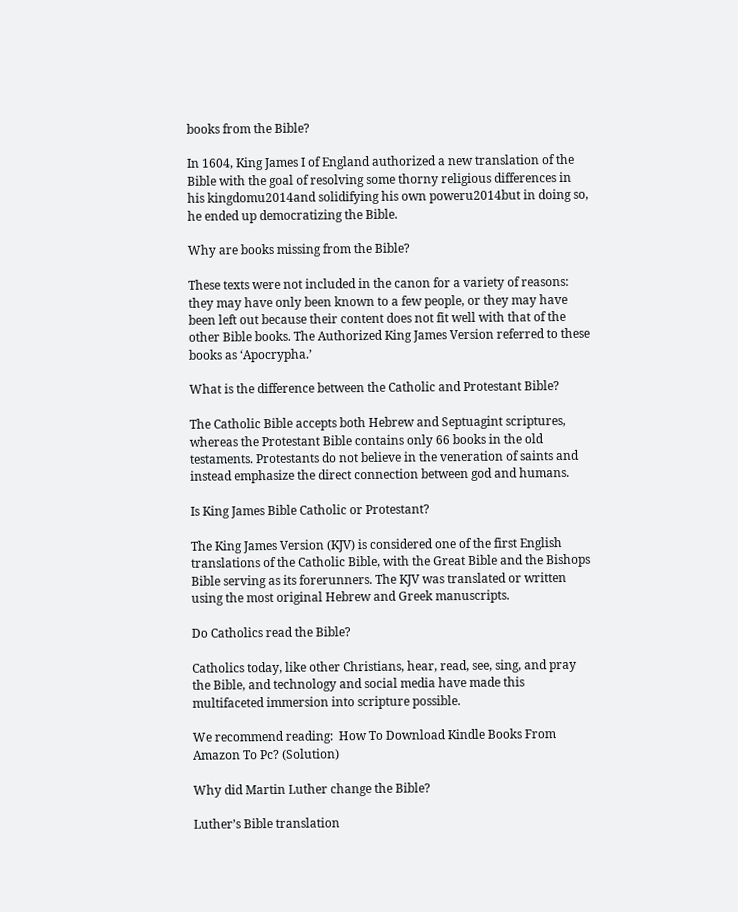books from the Bible?

In 1604, King James I of England authorized a new translation of the Bible with the goal of resolving some thorny religious differences in his kingdomu2014and solidifying his own poweru2014but in doing so, he ended up democratizing the Bible.

Why are books missing from the Bible?

These texts were not included in the canon for a variety of reasons: they may have only been known to a few people, or they may have been left out because their content does not fit well with that of the other Bible books. The Authorized King James Version referred to these books as ‘Apocrypha.’

What is the difference between the Catholic and Protestant Bible?

The Catholic Bible accepts both Hebrew and Septuagint scriptures, whereas the Protestant Bible contains only 66 books in the old testaments. Protestants do not believe in the veneration of saints and instead emphasize the direct connection between god and humans.

Is King James Bible Catholic or Protestant?

The King James Version (KJV) is considered one of the first English translations of the Catholic Bible, with the Great Bible and the Bishops Bible serving as its forerunners. The KJV was translated or written using the most original Hebrew and Greek manuscripts.

Do Catholics read the Bible?

Catholics today, like other Christians, hear, read, see, sing, and pray the Bible, and technology and social media have made this multifaceted immersion into scripture possible.

We recommend reading:  How To Download Kindle Books From Amazon To Pc? (Solution)

Why did Martin Luther change the Bible?

Luther’s Bible translation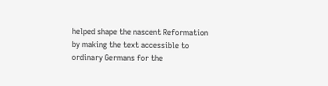helped shape the nascent Reformation by making the text accessible to ordinary Germans for the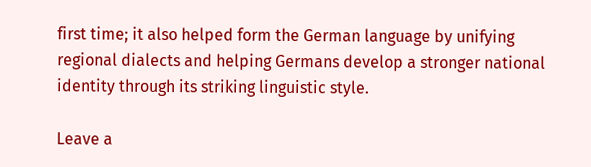first time; it also helped form the German language by unifying regional dialects and helping Germans develop a stronger national identity through its striking linguistic style.

Leave a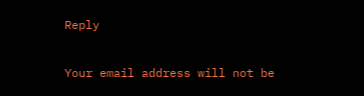Reply

Your email address will not be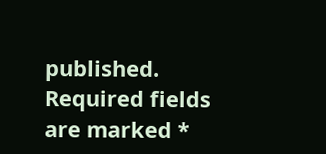published. Required fields are marked *